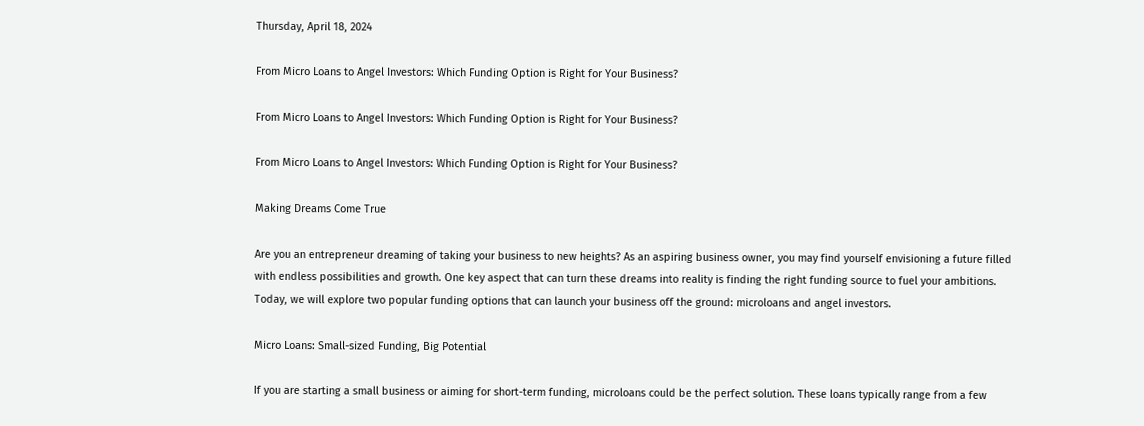Thursday, April 18, 2024

From Micro Loans to Angel Investors: Which Funding Option is Right for Your Business?

From Micro Loans to Angel Investors: Which Funding Option is Right for Your Business?

From Micro Loans to Angel Investors: Which Funding Option is Right for Your Business?

Making Dreams Come True

Are you an entrepreneur dreaming of taking your business to new heights? As an aspiring business owner, you may find yourself envisioning a future filled with endless possibilities and growth. One key aspect that can turn these dreams into reality is finding the right funding source to fuel your ambitions. Today, we will explore two popular funding options that can launch your business off the ground: microloans and angel investors.

Micro Loans: Small-sized Funding, Big Potential

If you are starting a small business or aiming for short-term funding, microloans could be the perfect solution. These loans typically range from a few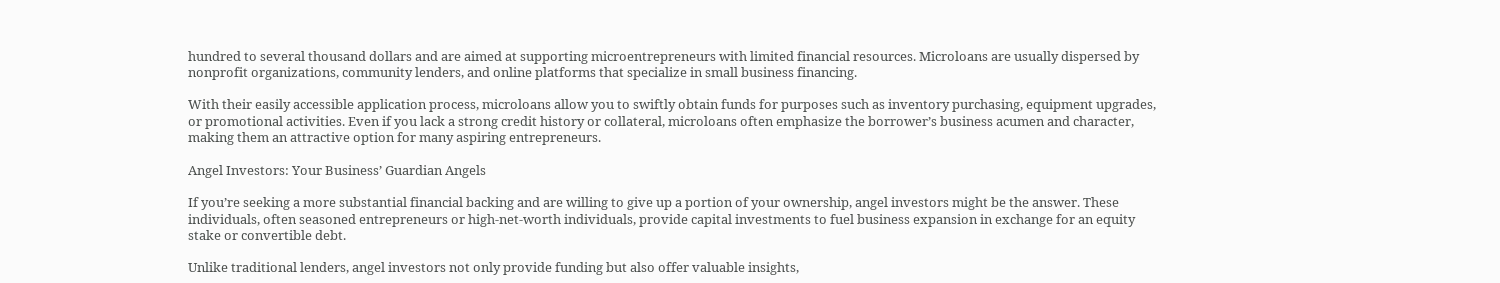hundred to several thousand dollars and are aimed at supporting microentrepreneurs with limited financial resources. Microloans are usually dispersed by nonprofit organizations, community lenders, and online platforms that specialize in small business financing.

With their easily accessible application process, microloans allow you to swiftly obtain funds for purposes such as inventory purchasing, equipment upgrades, or promotional activities. Even if you lack a strong credit history or collateral, microloans often emphasize the borrower’s business acumen and character, making them an attractive option for many aspiring entrepreneurs.

Angel Investors: Your Business’ Guardian Angels

If you’re seeking a more substantial financial backing and are willing to give up a portion of your ownership, angel investors might be the answer. These individuals, often seasoned entrepreneurs or high-net-worth individuals, provide capital investments to fuel business expansion in exchange for an equity stake or convertible debt.

Unlike traditional lenders, angel investors not only provide funding but also offer valuable insights,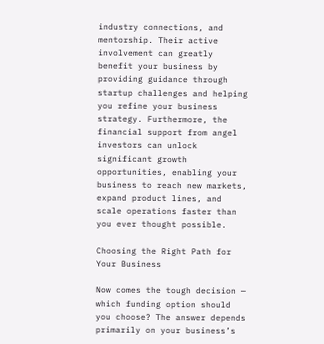industry connections, and mentorship. Their active involvement can greatly benefit your business by providing guidance through startup challenges and helping you refine your business strategy. Furthermore, the financial support from angel investors can unlock significant growth opportunities, enabling your business to reach new markets, expand product lines, and scale operations faster than you ever thought possible.

Choosing the Right Path for Your Business

Now comes the tough decision — which funding option should you choose? The answer depends primarily on your business’s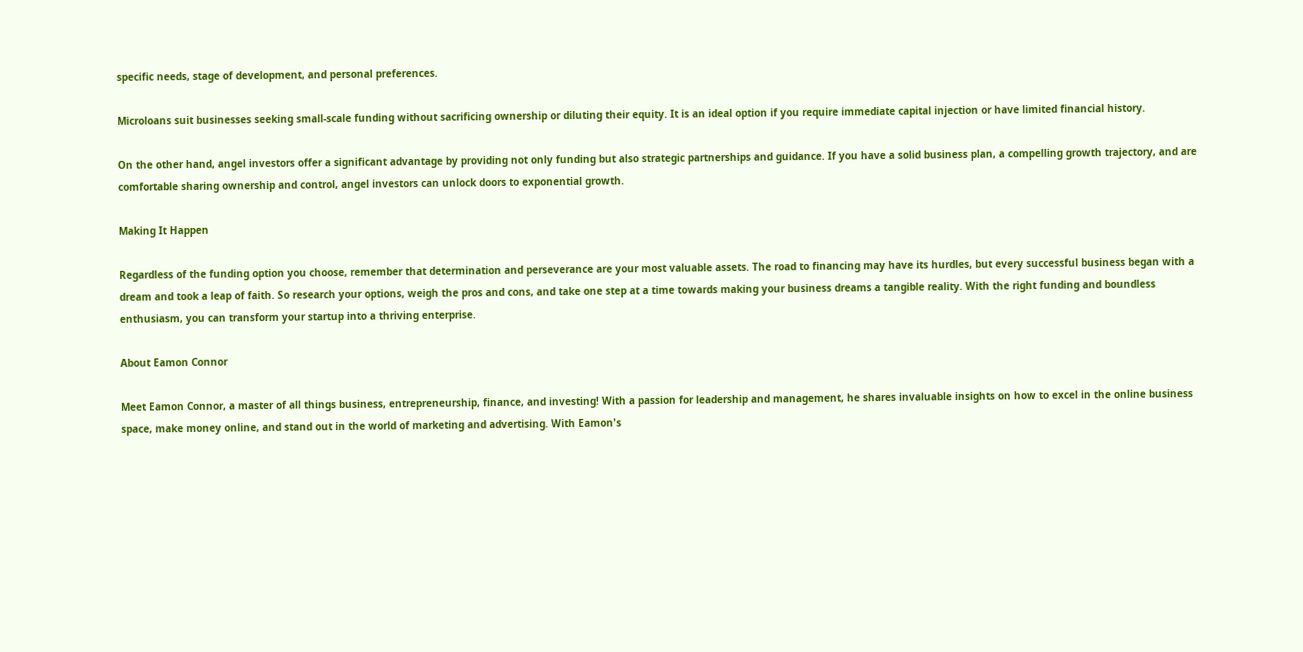specific needs, stage of development, and personal preferences.

Microloans suit businesses seeking small-scale funding without sacrificing ownership or diluting their equity. It is an ideal option if you require immediate capital injection or have limited financial history.

On the other hand, angel investors offer a significant advantage by providing not only funding but also strategic partnerships and guidance. If you have a solid business plan, a compelling growth trajectory, and are comfortable sharing ownership and control, angel investors can unlock doors to exponential growth.

Making It Happen

Regardless of the funding option you choose, remember that determination and perseverance are your most valuable assets. The road to financing may have its hurdles, but every successful business began with a dream and took a leap of faith. So research your options, weigh the pros and cons, and take one step at a time towards making your business dreams a tangible reality. With the right funding and boundless enthusiasm, you can transform your startup into a thriving enterprise.

About Eamon Connor

Meet Eamon Connor, a master of all things business, entrepreneurship, finance, and investing! With a passion for leadership and management, he shares invaluable insights on how to excel in the online business space, make money online, and stand out in the world of marketing and advertising. With Eamon's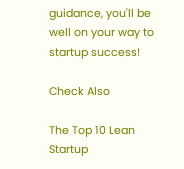guidance, you'll be well on your way to startup success!

Check Also

The Top 10 Lean Startup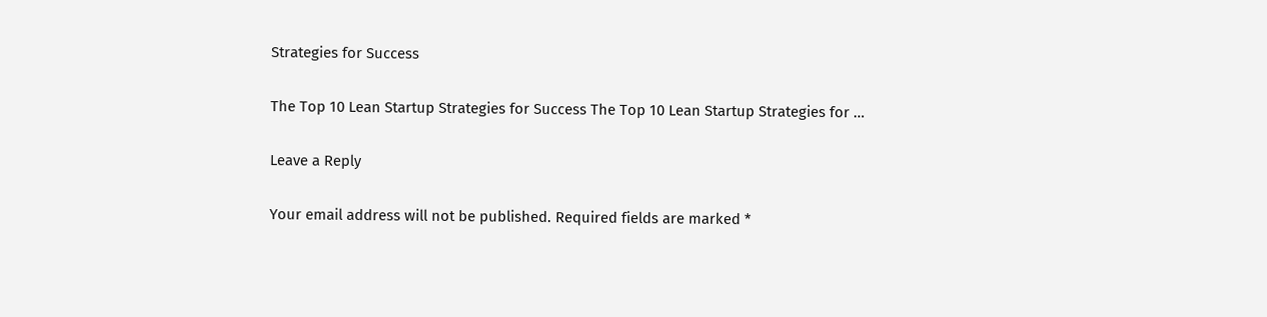Strategies for Success

The Top 10 Lean Startup Strategies for Success The Top 10 Lean Startup Strategies for …

Leave a Reply

Your email address will not be published. Required fields are marked *